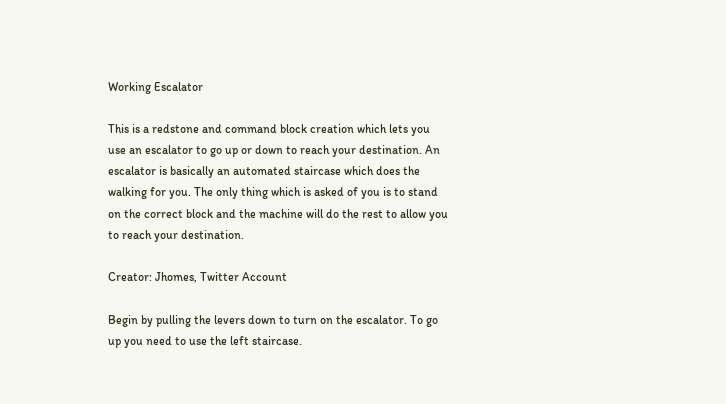Working Escalator

This is a redstone and command block creation which lets you use an escalator to go up or down to reach your destination. An escalator is basically an automated staircase which does the walking for you. The only thing which is asked of you is to stand on the correct block and the machine will do the rest to allow you to reach your destination.

Creator: Jhomes, Twitter Account

Begin by pulling the levers down to turn on the escalator. To go up you need to use the left staircase.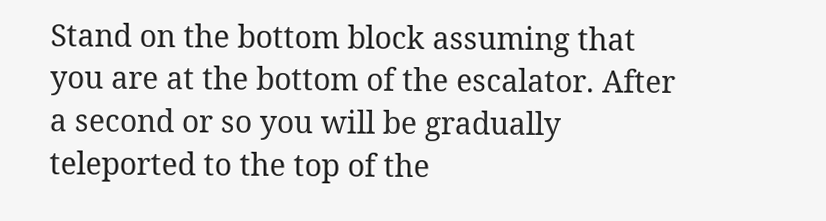Stand on the bottom block assuming that you are at the bottom of the escalator. After a second or so you will be gradually teleported to the top of the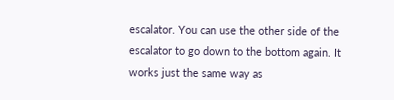escalator. You can use the other side of the escalator to go down to the bottom again. It works just the same way as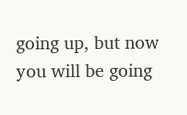going up, but now you will be going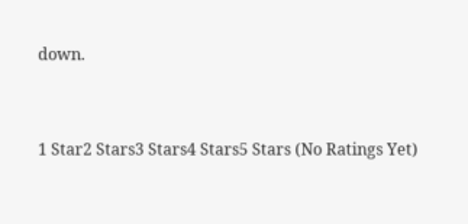down.


1 Star2 Stars3 Stars4 Stars5 Stars (No Ratings Yet)